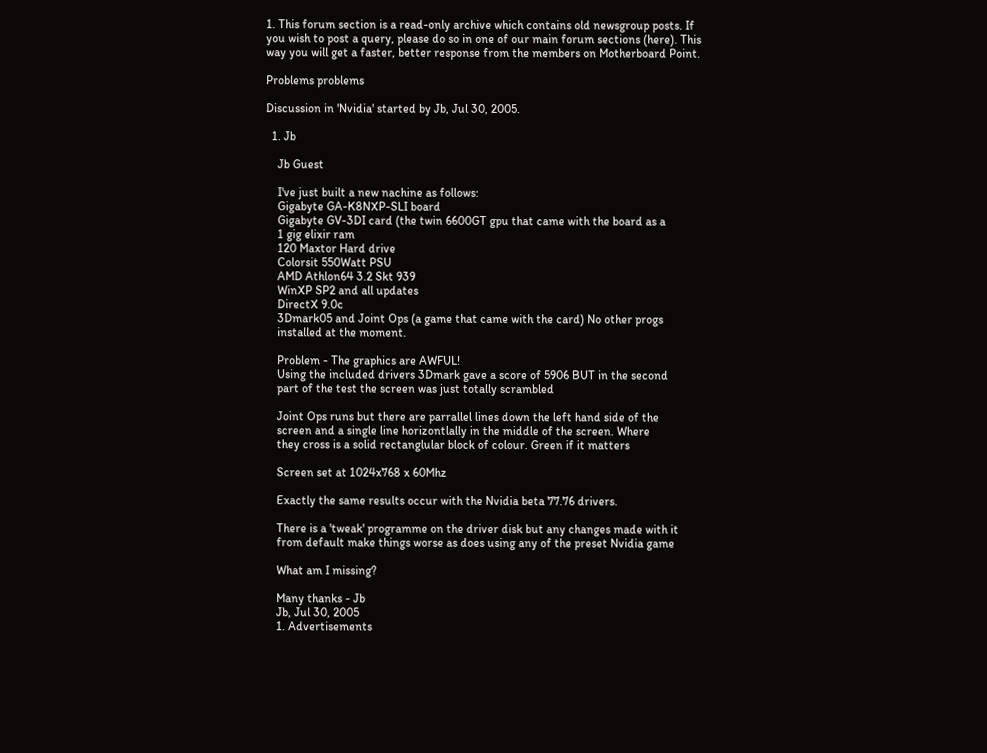1. This forum section is a read-only archive which contains old newsgroup posts. If you wish to post a query, please do so in one of our main forum sections (here). This way you will get a faster, better response from the members on Motherboard Point.

Problems problems

Discussion in 'Nvidia' started by Jb, Jul 30, 2005.

  1. Jb

    Jb Guest

    I've just built a new nachine as follows:
    Gigabyte GA-K8NXP-SLI board
    Gigabyte GV-3DI card (the twin 6600GT gpu that came with the board as a
    1 gig elixir ram
    120 Maxtor Hard drive
    Colorsit 550Watt PSU
    AMD Athlon64 3.2 Skt 939
    WinXP SP2 and all updates
    DirectX 9.0c
    3Dmark05 and Joint Ops (a game that came with the card) No other progs
    installed at the moment.

    Problem - The graphics are AWFUL!
    Using the included drivers 3Dmark gave a score of 5906 BUT in the second
    part of the test the screen was just totally scrambled

    Joint Ops runs but there are parrallel lines down the left hand side of the
    screen and a single line horizontlally in the middle of the screen. Where
    they cross is a solid rectanglular block of colour. Green if it matters

    Screen set at 1024x768 x 60Mhz

    Exactly the same results occur with the Nvidia beta 77.76 drivers.

    There is a 'tweak' programme on the driver disk but any changes made with it
    from default make things worse as does using any of the preset Nvidia game

    What am I missing?

    Many thanks - Jb
    Jb, Jul 30, 2005
    1. Advertisements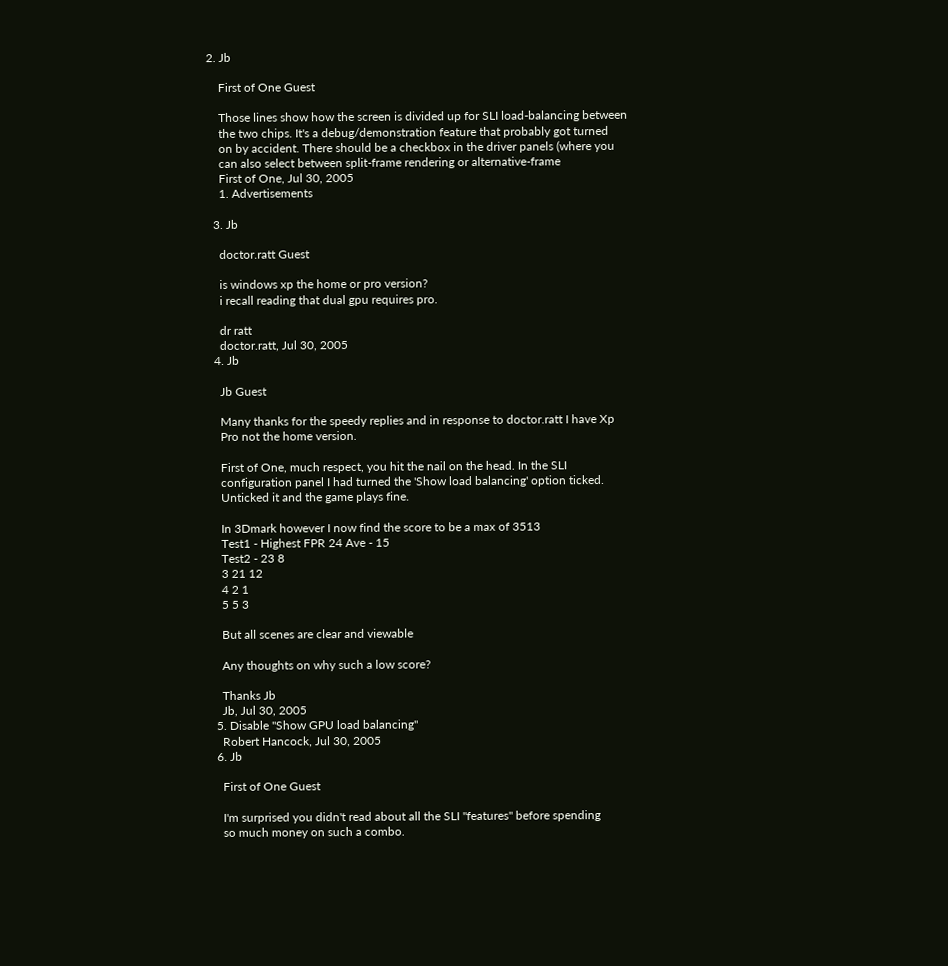2. Jb

    First of One Guest

    Those lines show how the screen is divided up for SLI load-balancing between
    the two chips. It's a debug/demonstration feature that probably got turned
    on by accident. There should be a checkbox in the driver panels (where you
    can also select between split-frame rendering or alternative-frame
    First of One, Jul 30, 2005
    1. Advertisements

  3. Jb

    doctor.ratt Guest

    is windows xp the home or pro version?
    i recall reading that dual gpu requires pro.

    dr ratt
    doctor.ratt, Jul 30, 2005
  4. Jb

    Jb Guest

    Many thanks for the speedy replies and in response to doctor.ratt I have Xp
    Pro not the home version.

    First of One, much respect, you hit the nail on the head. In the SLI
    configuration panel I had turned the 'Show load balancing' option ticked.
    Unticked it and the game plays fine.

    In 3Dmark however I now find the score to be a max of 3513
    Test1 - Highest FPR 24 Ave - 15
    Test2 - 23 8
    3 21 12
    4 2 1
    5 5 3

    But all scenes are clear and viewable

    Any thoughts on why such a low score?

    Thanks Jb
    Jb, Jul 30, 2005
  5. Disable "Show GPU load balancing"
    Robert Hancock, Jul 30, 2005
  6. Jb

    First of One Guest

    I'm surprised you didn't read about all the SLI "features" before spending
    so much money on such a combo.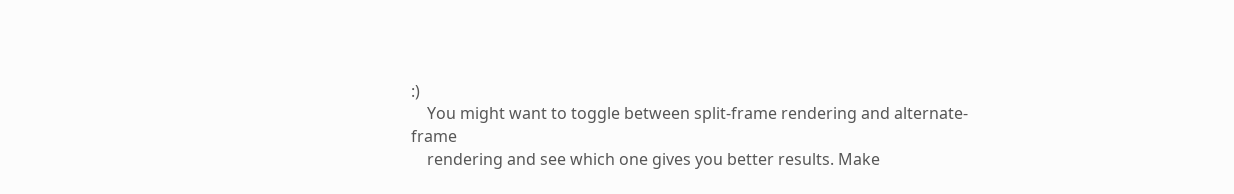:)
    You might want to toggle between split-frame rendering and alternate-frame
    rendering and see which one gives you better results. Make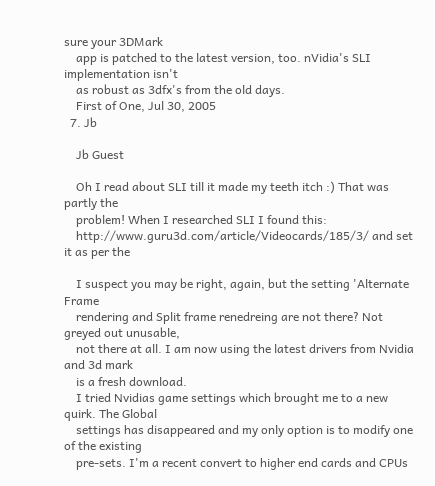sure your 3DMark
    app is patched to the latest version, too. nVidia's SLI implementation isn't
    as robust as 3dfx's from the old days.
    First of One, Jul 30, 2005
  7. Jb

    Jb Guest

    Oh I read about SLI till it made my teeth itch :) That was partly the
    problem! When I researched SLI I found this:
    http://www.guru3d.com/article/Videocards/185/3/ and set it as per the

    I suspect you may be right, again, but the setting 'Alternate Frame
    rendering and Split frame renedreing are not there? Not greyed out unusable,
    not there at all. I am now using the latest drivers from Nvidia and 3d mark
    is a fresh download.
    I tried Nvidias game settings which brought me to a new quirk. The Global
    settings has disappeared and my only option is to modify one of the existing
    pre-sets. I'm a recent convert to higher end cards and CPUs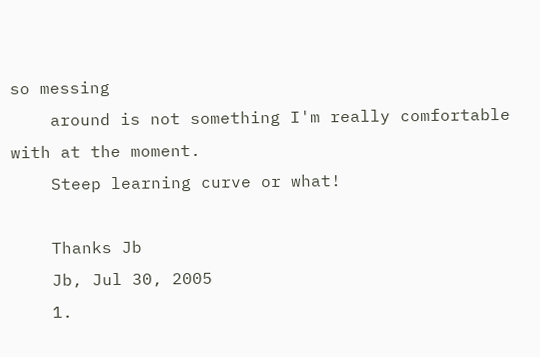so messing
    around is not something I'm really comfortable with at the moment.
    Steep learning curve or what!

    Thanks Jb
    Jb, Jul 30, 2005
    1.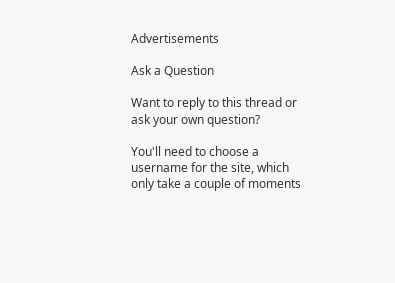Advertisements

Ask a Question

Want to reply to this thread or ask your own question?

You'll need to choose a username for the site, which only take a couple of moments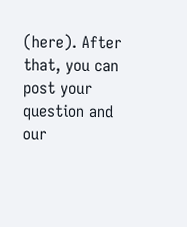(here). After that, you can post your question and our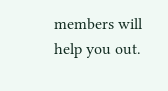members will help you out.